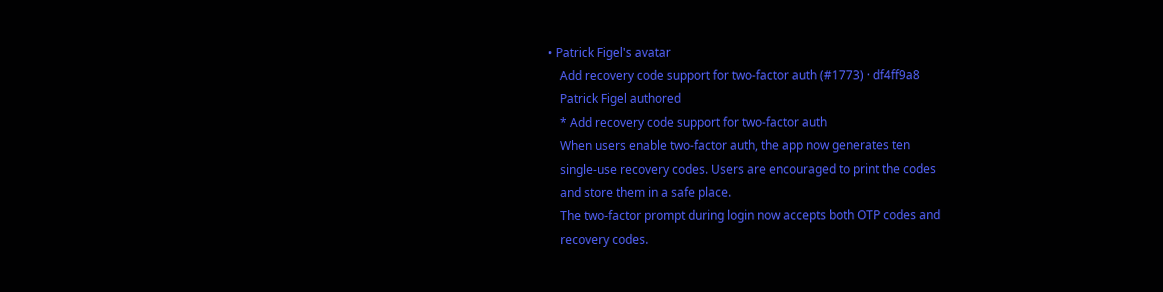• Patrick Figel's avatar
    Add recovery code support for two-factor auth (#1773) · df4ff9a8
    Patrick Figel authored
    * Add recovery code support for two-factor auth
    When users enable two-factor auth, the app now generates ten
    single-use recovery codes. Users are encouraged to print the codes
    and store them in a safe place.
    The two-factor prompt during login now accepts both OTP codes and
    recovery codes.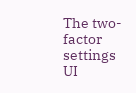The two-factor settings UI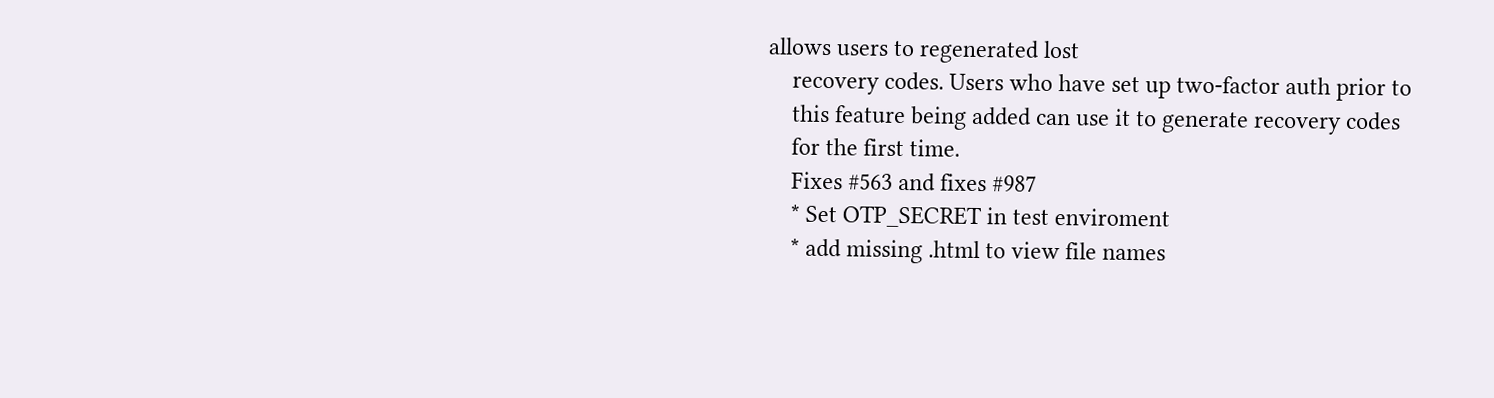allows users to regenerated lost
    recovery codes. Users who have set up two-factor auth prior to
    this feature being added can use it to generate recovery codes
    for the first time.
    Fixes #563 and fixes #987
    * Set OTP_SECRET in test enviroment
    * add missing .html to view file names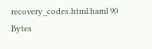recovery_codes.html.haml 90 Bytes